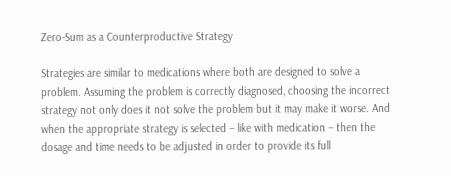Zero-Sum as a Counterproductive Strategy

Strategies are similar to medications where both are designed to solve a problem. Assuming the problem is correctly diagnosed, choosing the incorrect strategy not only does it not solve the problem but it may make it worse. And when the appropriate strategy is selected – like with medication – then the dosage and time needs to be adjusted in order to provide its full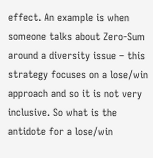effect. An example is when someone talks about Zero-Sum around a diversity issue – this strategy focuses on a lose/win approach and so it is not very inclusive. So what is the antidote for a lose/win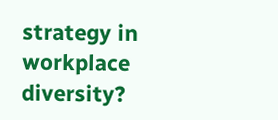strategy in workplace diversity?